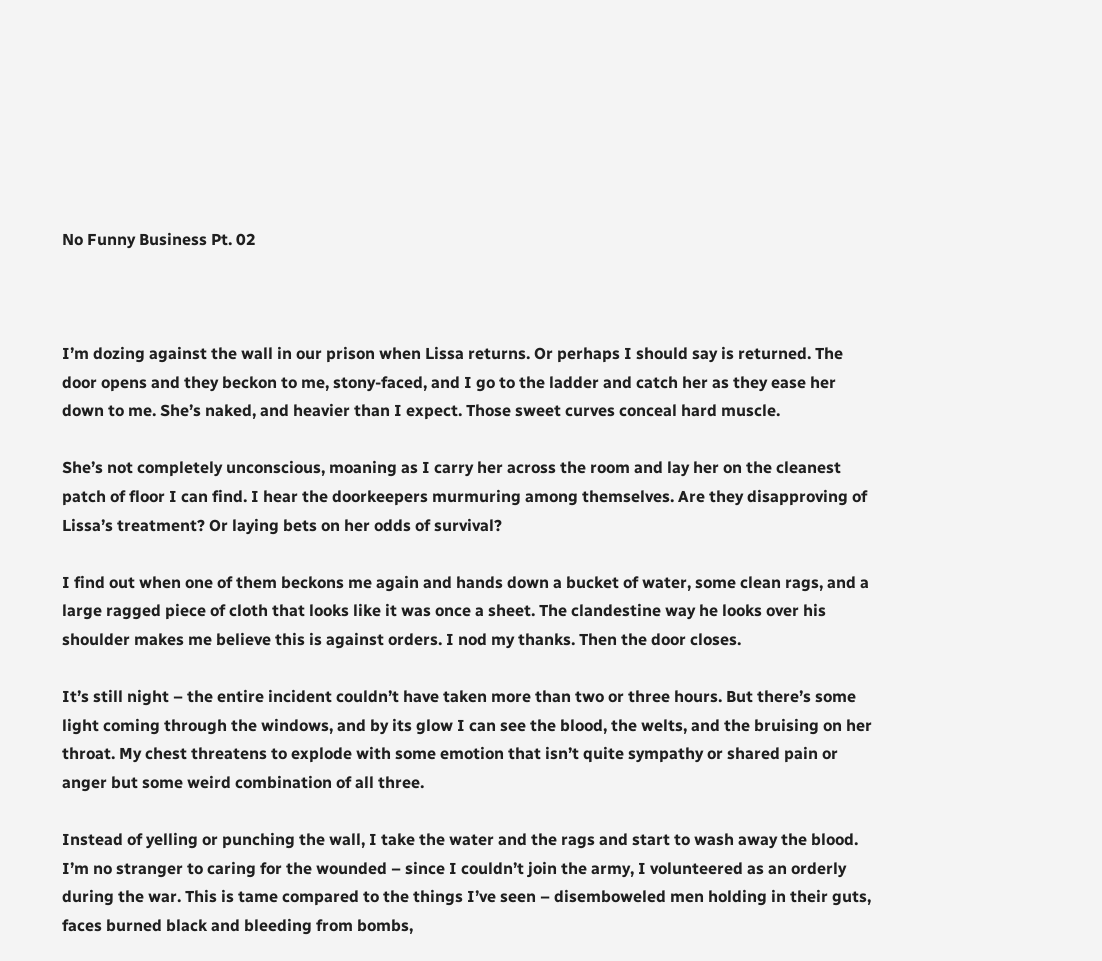No Funny Business Pt. 02



I’m dozing against the wall in our prison when Lissa returns. Or perhaps I should say is returned. The door opens and they beckon to me, stony-faced, and I go to the ladder and catch her as they ease her down to me. She’s naked, and heavier than I expect. Those sweet curves conceal hard muscle.

She’s not completely unconscious, moaning as I carry her across the room and lay her on the cleanest patch of floor I can find. I hear the doorkeepers murmuring among themselves. Are they disapproving of Lissa’s treatment? Or laying bets on her odds of survival?

I find out when one of them beckons me again and hands down a bucket of water, some clean rags, and a large ragged piece of cloth that looks like it was once a sheet. The clandestine way he looks over his shoulder makes me believe this is against orders. I nod my thanks. Then the door closes.

It’s still night – the entire incident couldn’t have taken more than two or three hours. But there’s some light coming through the windows, and by its glow I can see the blood, the welts, and the bruising on her throat. My chest threatens to explode with some emotion that isn’t quite sympathy or shared pain or anger but some weird combination of all three.

Instead of yelling or punching the wall, I take the water and the rags and start to wash away the blood. I’m no stranger to caring for the wounded – since I couldn’t join the army, I volunteered as an orderly during the war. This is tame compared to the things I’ve seen – disemboweled men holding in their guts, faces burned black and bleeding from bombs,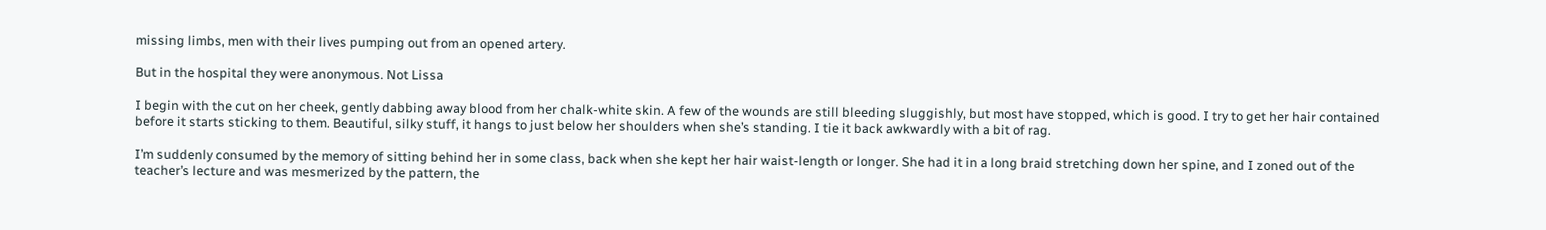missing limbs, men with their lives pumping out from an opened artery.

But in the hospital they were anonymous. Not Lissa

I begin with the cut on her cheek, gently dabbing away blood from her chalk-white skin. A few of the wounds are still bleeding sluggishly, but most have stopped, which is good. I try to get her hair contained before it starts sticking to them. Beautiful, silky stuff, it hangs to just below her shoulders when she’s standing. I tie it back awkwardly with a bit of rag.

I’m suddenly consumed by the memory of sitting behind her in some class, back when she kept her hair waist-length or longer. She had it in a long braid stretching down her spine, and I zoned out of the teacher’s lecture and was mesmerized by the pattern, the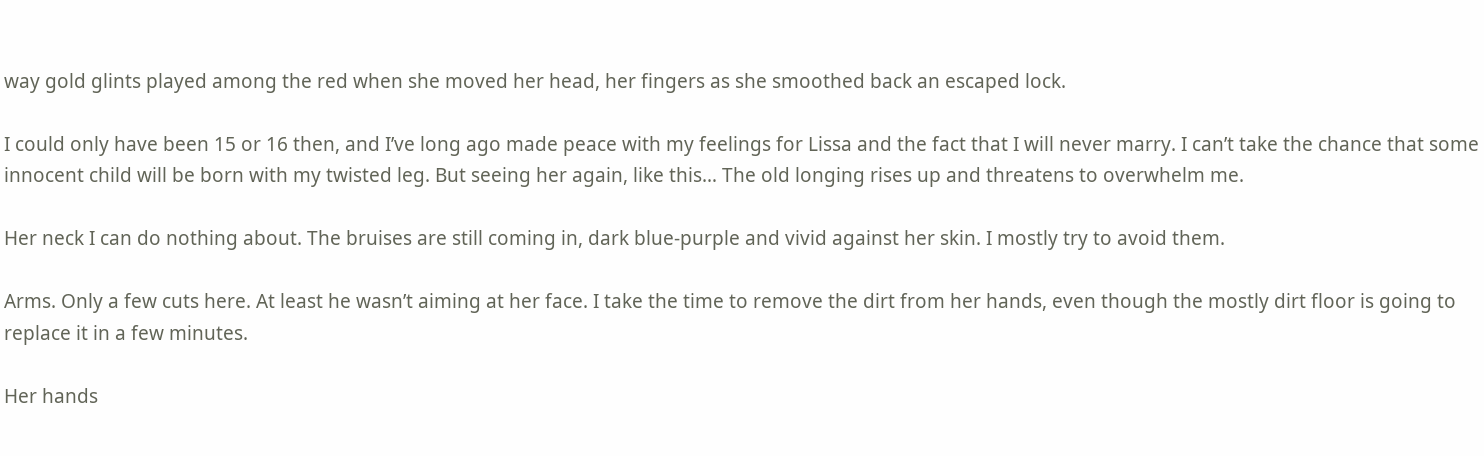way gold glints played among the red when she moved her head, her fingers as she smoothed back an escaped lock.

I could only have been 15 or 16 then, and I’ve long ago made peace with my feelings for Lissa and the fact that I will never marry. I can’t take the chance that some innocent child will be born with my twisted leg. But seeing her again, like this… The old longing rises up and threatens to overwhelm me.

Her neck I can do nothing about. The bruises are still coming in, dark blue-purple and vivid against her skin. I mostly try to avoid them.

Arms. Only a few cuts here. At least he wasn’t aiming at her face. I take the time to remove the dirt from her hands, even though the mostly dirt floor is going to replace it in a few minutes.

Her hands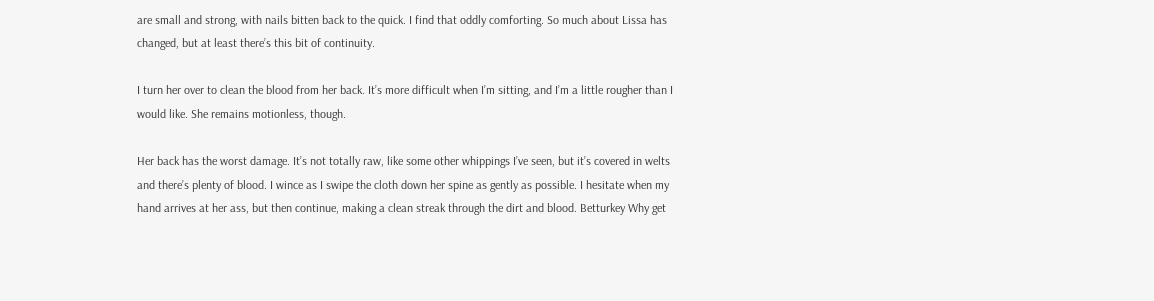are small and strong, with nails bitten back to the quick. I find that oddly comforting. So much about Lissa has changed, but at least there’s this bit of continuity.

I turn her over to clean the blood from her back. It’s more difficult when I’m sitting, and I’m a little rougher than I would like. She remains motionless, though.

Her back has the worst damage. It’s not totally raw, like some other whippings I’ve seen, but it’s covered in welts and there’s plenty of blood. I wince as I swipe the cloth down her spine as gently as possible. I hesitate when my hand arrives at her ass, but then continue, making a clean streak through the dirt and blood. Betturkey Why get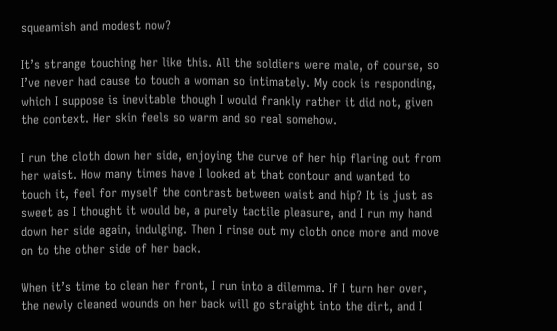squeamish and modest now?

It’s strange touching her like this. All the soldiers were male, of course, so I’ve never had cause to touch a woman so intimately. My cock is responding, which I suppose is inevitable though I would frankly rather it did not, given the context. Her skin feels so warm and so real somehow.

I run the cloth down her side, enjoying the curve of her hip flaring out from her waist. How many times have I looked at that contour and wanted to touch it, feel for myself the contrast between waist and hip? It is just as sweet as I thought it would be, a purely tactile pleasure, and I run my hand down her side again, indulging. Then I rinse out my cloth once more and move on to the other side of her back.

When it’s time to clean her front, I run into a dilemma. If I turn her over, the newly cleaned wounds on her back will go straight into the dirt, and I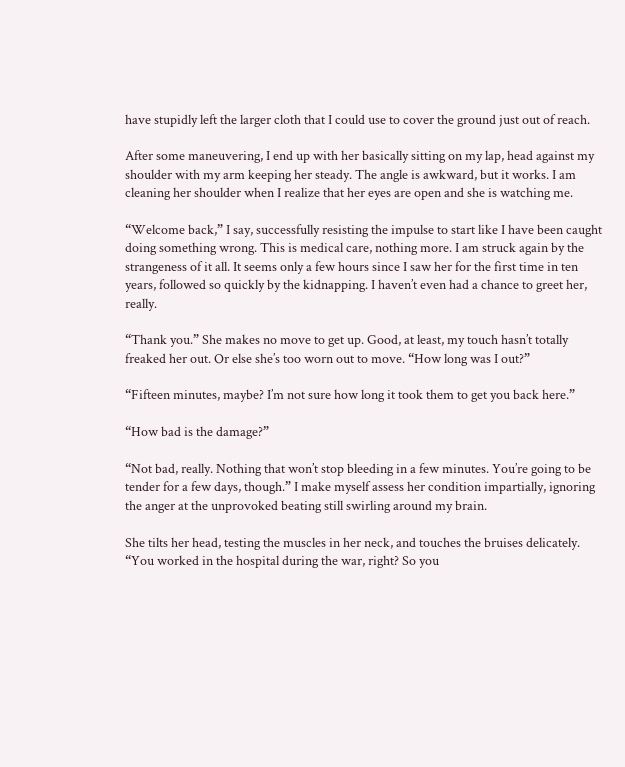have stupidly left the larger cloth that I could use to cover the ground just out of reach.

After some maneuvering, I end up with her basically sitting on my lap, head against my shoulder with my arm keeping her steady. The angle is awkward, but it works. I am cleaning her shoulder when I realize that her eyes are open and she is watching me.

“Welcome back,” I say, successfully resisting the impulse to start like I have been caught doing something wrong. This is medical care, nothing more. I am struck again by the strangeness of it all. It seems only a few hours since I saw her for the first time in ten years, followed so quickly by the kidnapping. I haven’t even had a chance to greet her, really.

“Thank you.” She makes no move to get up. Good, at least, my touch hasn’t totally freaked her out. Or else she’s too worn out to move. “How long was I out?”

“Fifteen minutes, maybe? I’m not sure how long it took them to get you back here.”

“How bad is the damage?”

“Not bad, really. Nothing that won’t stop bleeding in a few minutes. You’re going to be tender for a few days, though.” I make myself assess her condition impartially, ignoring the anger at the unprovoked beating still swirling around my brain.

She tilts her head, testing the muscles in her neck, and touches the bruises delicately. “You worked in the hospital during the war, right? So you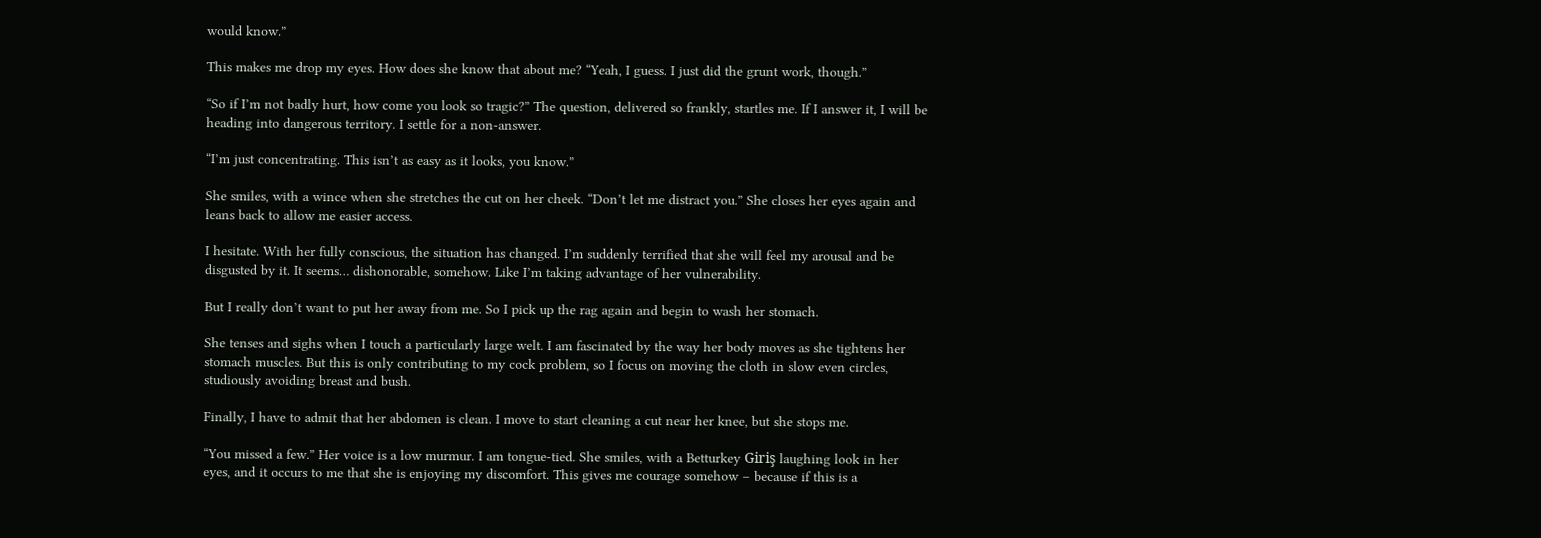would know.”

This makes me drop my eyes. How does she know that about me? “Yeah, I guess. I just did the grunt work, though.”

“So if I’m not badly hurt, how come you look so tragic?” The question, delivered so frankly, startles me. If I answer it, I will be heading into dangerous territory. I settle for a non-answer.

“I’m just concentrating. This isn’t as easy as it looks, you know.”

She smiles, with a wince when she stretches the cut on her cheek. “Don’t let me distract you.” She closes her eyes again and leans back to allow me easier access.

I hesitate. With her fully conscious, the situation has changed. I’m suddenly terrified that she will feel my arousal and be disgusted by it. It seems… dishonorable, somehow. Like I’m taking advantage of her vulnerability.

But I really don’t want to put her away from me. So I pick up the rag again and begin to wash her stomach.

She tenses and sighs when I touch a particularly large welt. I am fascinated by the way her body moves as she tightens her stomach muscles. But this is only contributing to my cock problem, so I focus on moving the cloth in slow even circles, studiously avoiding breast and bush.

Finally, I have to admit that her abdomen is clean. I move to start cleaning a cut near her knee, but she stops me.

“You missed a few.” Her voice is a low murmur. I am tongue-tied. She smiles, with a Betturkey Giriş laughing look in her eyes, and it occurs to me that she is enjoying my discomfort. This gives me courage somehow – because if this is a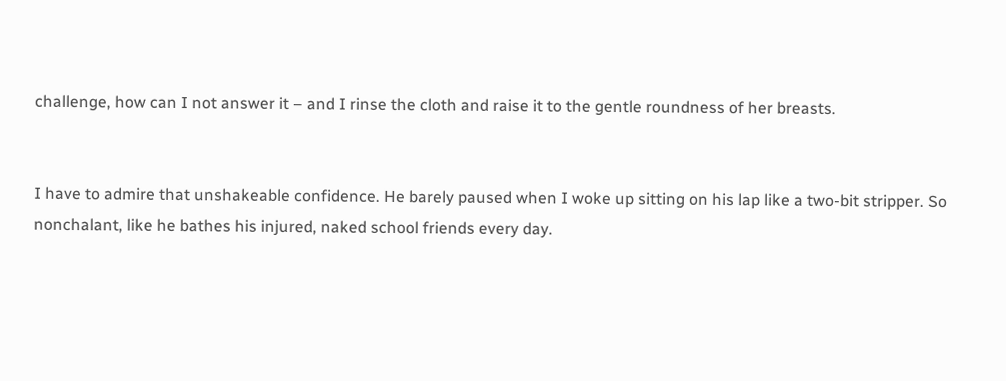challenge, how can I not answer it – and I rinse the cloth and raise it to the gentle roundness of her breasts.


I have to admire that unshakeable confidence. He barely paused when I woke up sitting on his lap like a two-bit stripper. So nonchalant, like he bathes his injured, naked school friends every day.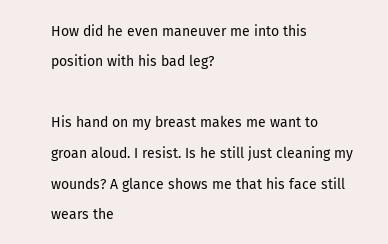How did he even maneuver me into this position with his bad leg?

His hand on my breast makes me want to groan aloud. I resist. Is he still just cleaning my wounds? A glance shows me that his face still wears the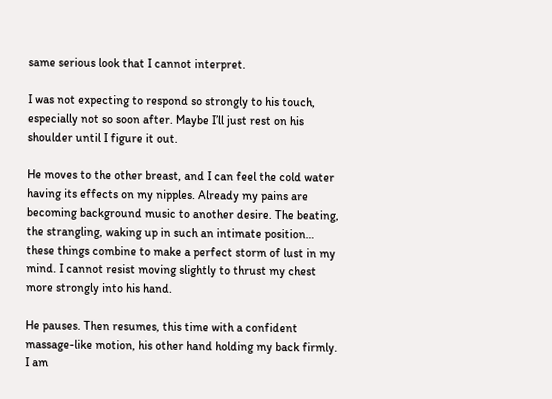same serious look that I cannot interpret.

I was not expecting to respond so strongly to his touch, especially not so soon after. Maybe I’ll just rest on his shoulder until I figure it out.

He moves to the other breast, and I can feel the cold water having its effects on my nipples. Already my pains are becoming background music to another desire. The beating, the strangling, waking up in such an intimate position… these things combine to make a perfect storm of lust in my mind. I cannot resist moving slightly to thrust my chest more strongly into his hand.

He pauses. Then resumes, this time with a confident massage-like motion, his other hand holding my back firmly. I am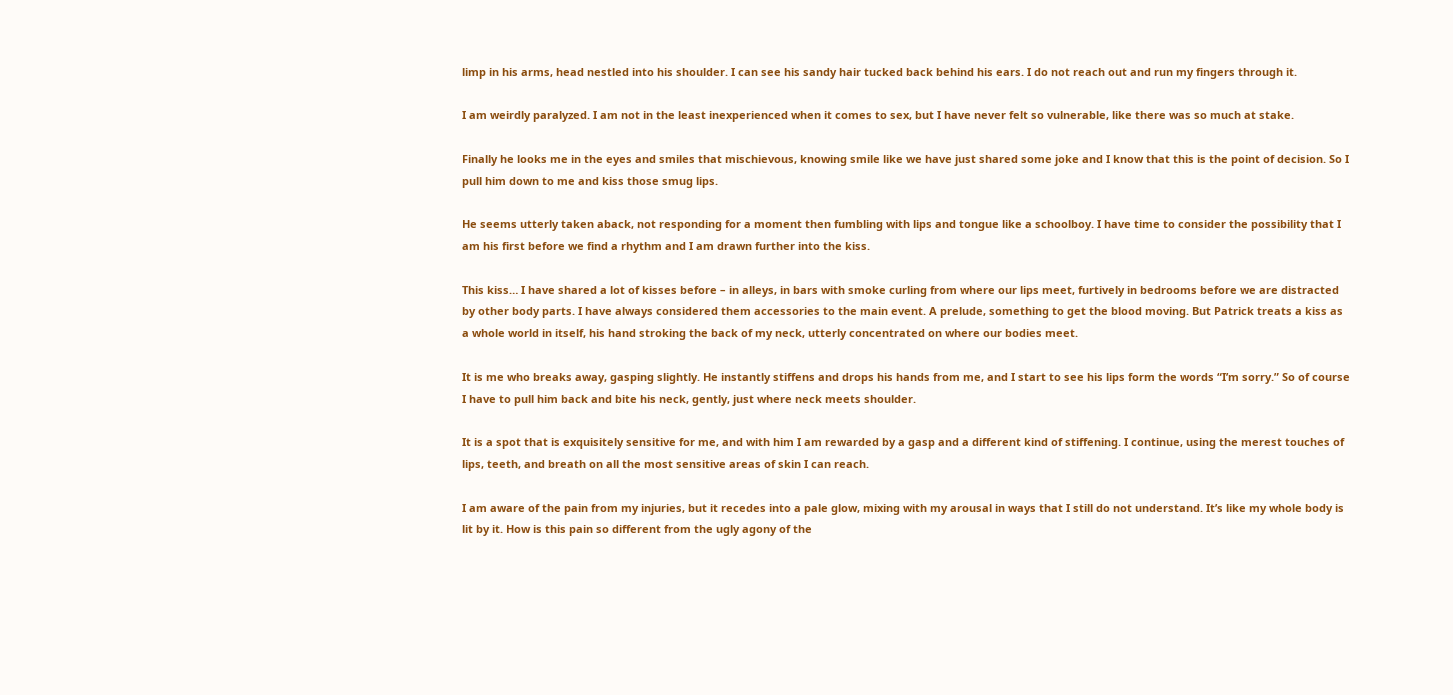limp in his arms, head nestled into his shoulder. I can see his sandy hair tucked back behind his ears. I do not reach out and run my fingers through it.

I am weirdly paralyzed. I am not in the least inexperienced when it comes to sex, but I have never felt so vulnerable, like there was so much at stake.

Finally he looks me in the eyes and smiles that mischievous, knowing smile like we have just shared some joke and I know that this is the point of decision. So I pull him down to me and kiss those smug lips.

He seems utterly taken aback, not responding for a moment then fumbling with lips and tongue like a schoolboy. I have time to consider the possibility that I am his first before we find a rhythm and I am drawn further into the kiss.

This kiss… I have shared a lot of kisses before – in alleys, in bars with smoke curling from where our lips meet, furtively in bedrooms before we are distracted by other body parts. I have always considered them accessories to the main event. A prelude, something to get the blood moving. But Patrick treats a kiss as a whole world in itself, his hand stroking the back of my neck, utterly concentrated on where our bodies meet.

It is me who breaks away, gasping slightly. He instantly stiffens and drops his hands from me, and I start to see his lips form the words “I’m sorry.” So of course I have to pull him back and bite his neck, gently, just where neck meets shoulder.

It is a spot that is exquisitely sensitive for me, and with him I am rewarded by a gasp and a different kind of stiffening. I continue, using the merest touches of lips, teeth, and breath on all the most sensitive areas of skin I can reach.

I am aware of the pain from my injuries, but it recedes into a pale glow, mixing with my arousal in ways that I still do not understand. It’s like my whole body is lit by it. How is this pain so different from the ugly agony of the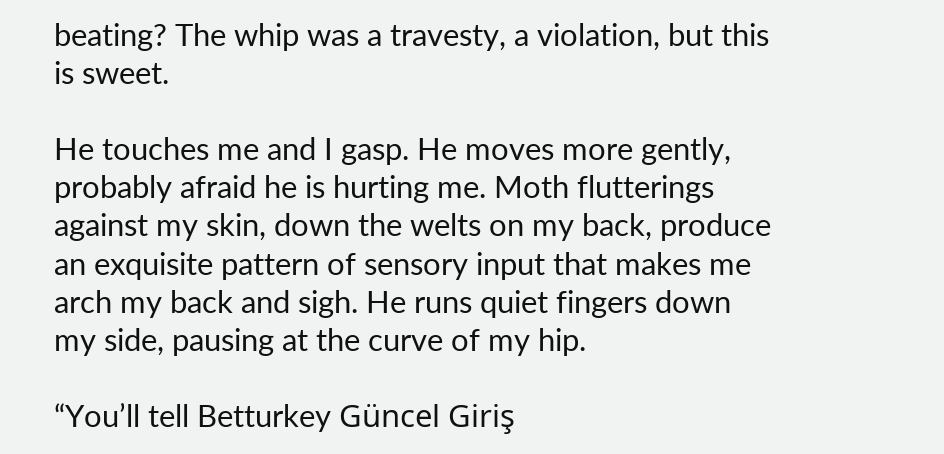beating? The whip was a travesty, a violation, but this is sweet.

He touches me and I gasp. He moves more gently, probably afraid he is hurting me. Moth flutterings against my skin, down the welts on my back, produce an exquisite pattern of sensory input that makes me arch my back and sigh. He runs quiet fingers down my side, pausing at the curve of my hip.

“You’ll tell Betturkey Güncel Giriş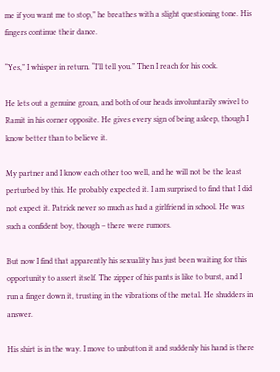me if you want me to stop,” he breathes with a slight questioning tone. His fingers continue their dance.

“Yes,” I whisper in return. “I’ll tell you.” Then I reach for his cock.

He lets out a genuine groan, and both of our heads involuntarily swivel to Ramit in his corner opposite. He gives every sign of being asleep, though I know better than to believe it.

My partner and I know each other too well, and he will not be the least perturbed by this. He probably expected it. I am surprised to find that I did not expect it. Patrick never so much as had a girlfriend in school. He was such a confident boy, though – there were rumors.

But now I find that apparently his sexuality has just been waiting for this opportunity to assert itself. The zipper of his pants is like to burst, and I run a finger down it, trusting in the vibrations of the metal. He shudders in answer.

His shirt is in the way. I move to unbutton it and suddenly his hand is there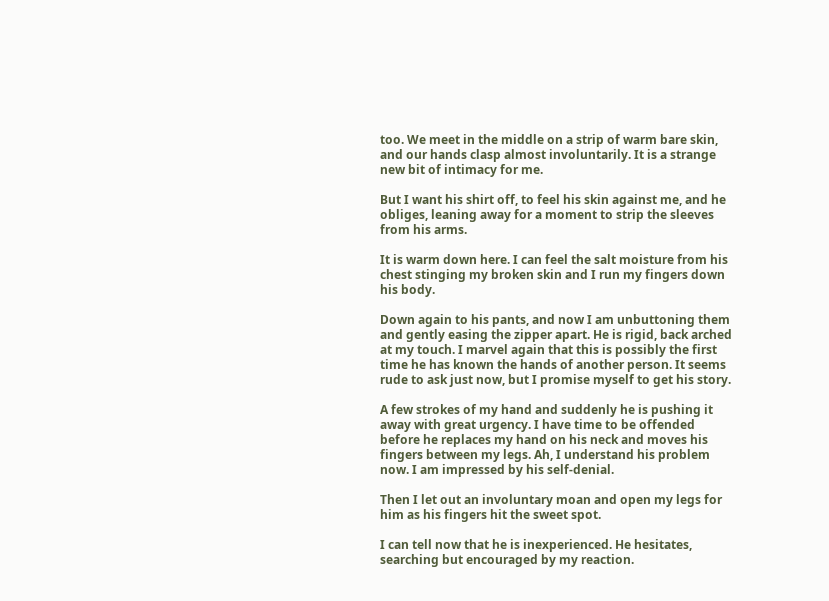too. We meet in the middle on a strip of warm bare skin, and our hands clasp almost involuntarily. It is a strange new bit of intimacy for me.

But I want his shirt off, to feel his skin against me, and he obliges, leaning away for a moment to strip the sleeves from his arms.

It is warm down here. I can feel the salt moisture from his chest stinging my broken skin and I run my fingers down his body.

Down again to his pants, and now I am unbuttoning them and gently easing the zipper apart. He is rigid, back arched at my touch. I marvel again that this is possibly the first time he has known the hands of another person. It seems rude to ask just now, but I promise myself to get his story.

A few strokes of my hand and suddenly he is pushing it away with great urgency. I have time to be offended before he replaces my hand on his neck and moves his fingers between my legs. Ah, I understand his problem now. I am impressed by his self-denial.

Then I let out an involuntary moan and open my legs for him as his fingers hit the sweet spot.

I can tell now that he is inexperienced. He hesitates, searching but encouraged by my reaction.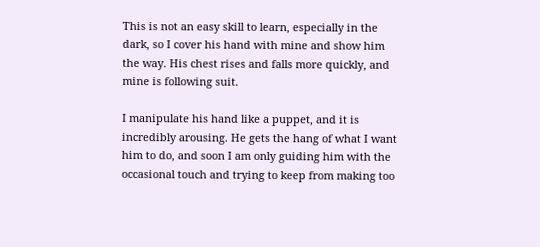This is not an easy skill to learn, especially in the dark, so I cover his hand with mine and show him the way. His chest rises and falls more quickly, and mine is following suit.

I manipulate his hand like a puppet, and it is incredibly arousing. He gets the hang of what I want him to do, and soon I am only guiding him with the occasional touch and trying to keep from making too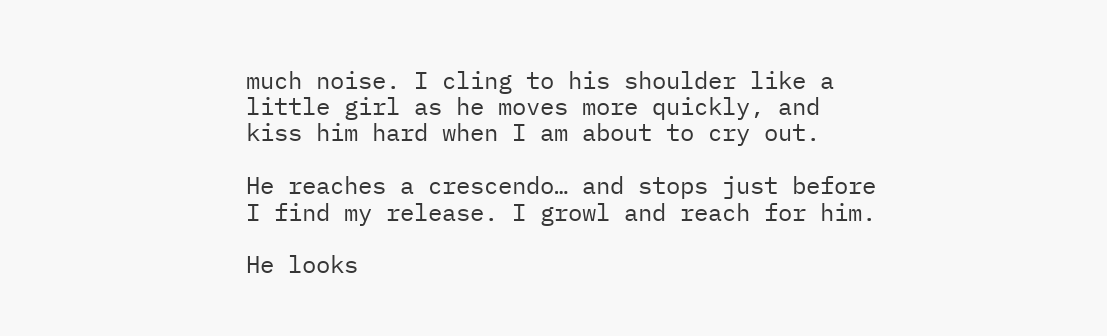much noise. I cling to his shoulder like a little girl as he moves more quickly, and kiss him hard when I am about to cry out.

He reaches a crescendo… and stops just before I find my release. I growl and reach for him.

He looks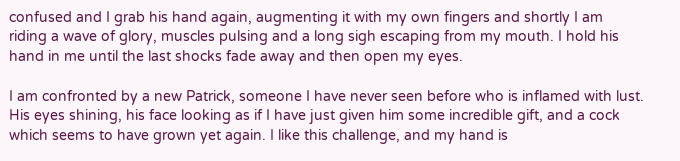confused and I grab his hand again, augmenting it with my own fingers and shortly I am riding a wave of glory, muscles pulsing and a long sigh escaping from my mouth. I hold his hand in me until the last shocks fade away and then open my eyes.

I am confronted by a new Patrick, someone I have never seen before who is inflamed with lust. His eyes shining, his face looking as if I have just given him some incredible gift, and a cock which seems to have grown yet again. I like this challenge, and my hand is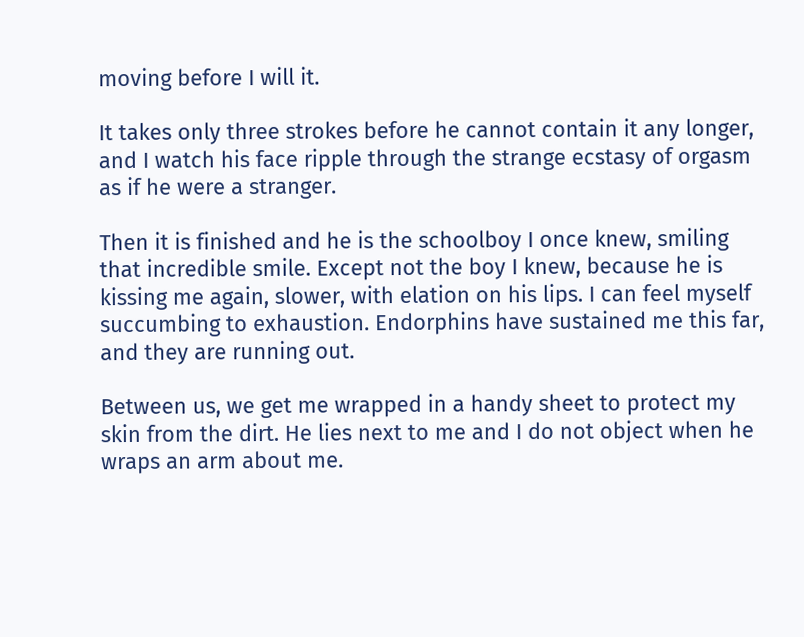moving before I will it.

It takes only three strokes before he cannot contain it any longer, and I watch his face ripple through the strange ecstasy of orgasm as if he were a stranger.

Then it is finished and he is the schoolboy I once knew, smiling that incredible smile. Except not the boy I knew, because he is kissing me again, slower, with elation on his lips. I can feel myself succumbing to exhaustion. Endorphins have sustained me this far, and they are running out.

Between us, we get me wrapped in a handy sheet to protect my skin from the dirt. He lies next to me and I do not object when he wraps an arm about me.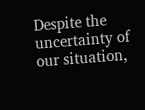Despite the uncertainty of our situation,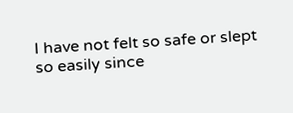I have not felt so safe or slept so easily since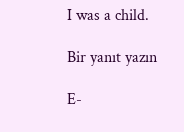I was a child.

Bir yanıt yazın

E-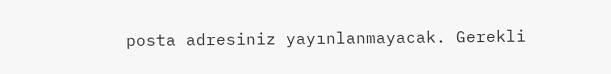posta adresiniz yayınlanmayacak. Gerekli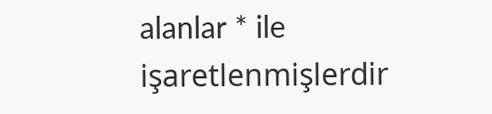alanlar * ile işaretlenmişlerdir